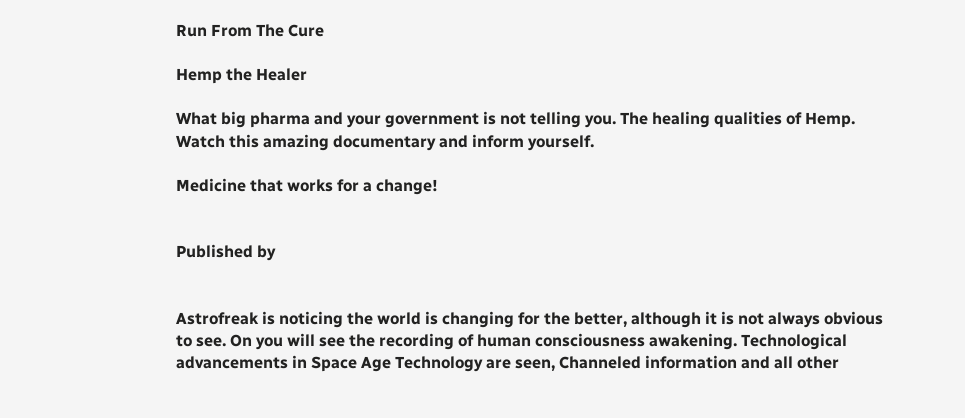Run From The Cure

Hemp the Healer

What big pharma and your government is not telling you. The healing qualities of Hemp. Watch this amazing documentary and inform yourself.

Medicine that works for a change!


Published by


Astrofreak is noticing the world is changing for the better, although it is not always obvious to see. On you will see the recording of human consciousness awakening. Technological advancements in Space Age Technology are seen, Channeled information and all other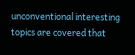unconventional interesting topics are covered that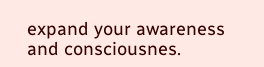expand your awareness and consciousnes.